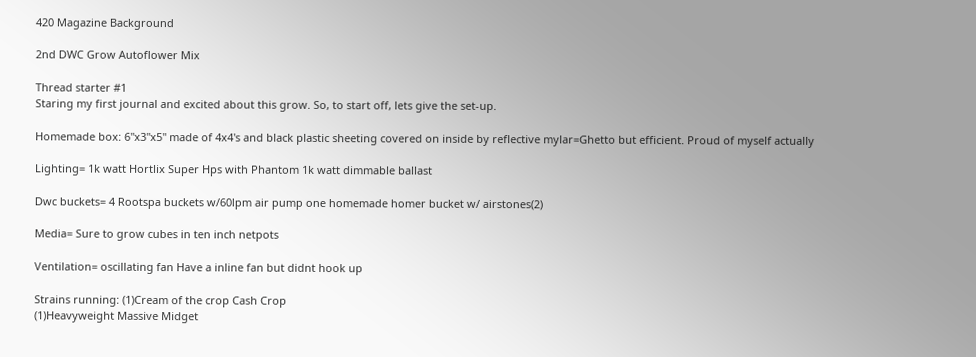420 Magazine Background

2nd DWC Grow Autoflower Mix

Thread starter #1
Staring my first journal and excited about this grow. So, to start off, lets give the set-up.

Homemade box: 6"x3"x5" made of 4x4's and black plastic sheeting covered on inside by reflective mylar=Ghetto but efficient. Proud of myself actually

Lighting= 1k watt Hortlix Super Hps with Phantom 1k watt dimmable ballast

Dwc buckets= 4 Rootspa buckets w/60lpm air pump one homemade homer bucket w/ airstones(2)

Media= Sure to grow cubes in ten inch netpots

Ventilation= oscillating fan Have a inline fan but didnt hook up

Strains running: (1)Cream of the crop Cash Crop
(1)Heavyweight Massive Midget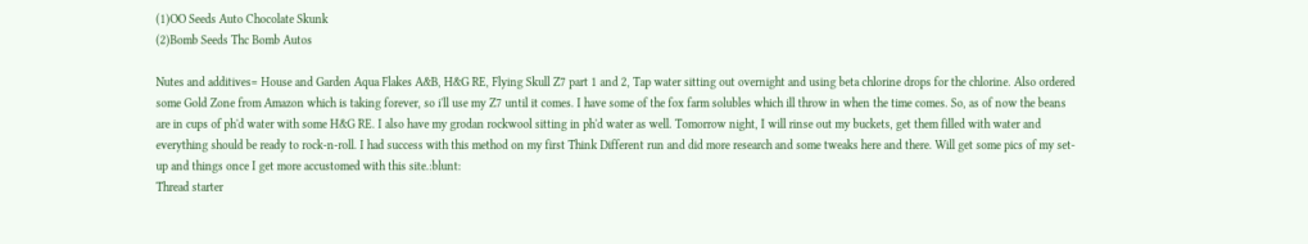(1)OO Seeds Auto Chocolate Skunk
(2)Bomb Seeds Thc Bomb Autos

Nutes and additives= House and Garden Aqua Flakes A&B, H&G RE, Flying Skull Z7 part 1 and 2, Tap water sitting out overnight and using beta chlorine drops for the chlorine. Also ordered some Gold Zone from Amazon which is taking forever, so i'll use my Z7 until it comes. I have some of the fox farm solubles which ill throw in when the time comes. So, as of now the beans are in cups of ph'd water with some H&G RE. I also have my grodan rockwool sitting in ph'd water as well. Tomorrow night, I will rinse out my buckets, get them filled with water and everything should be ready to rock-n-roll. I had success with this method on my first Think Different run and did more research and some tweaks here and there. Will get some pics of my set-up and things once I get more accustomed with this site.:blunt:
Thread starter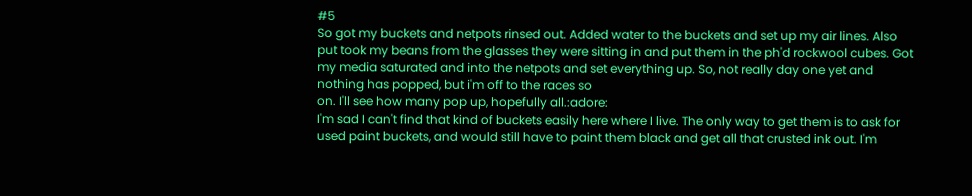#5
So got my buckets and netpots rinsed out. Added water to the buckets and set up my air lines. Also put took my beans from the glasses they were sitting in and put them in the ph'd rockwool cubes. Got my media saturated and into the netpots and set everything up. So, not really day one yet and nothing has popped, but i'm off to the races so
on. I'll see how many pop up, hopefully all.:adore:
I'm sad I can't find that kind of buckets easily here where I live. The only way to get them is to ask for used paint buckets, and would still have to paint them black and get all that crusted ink out. I'm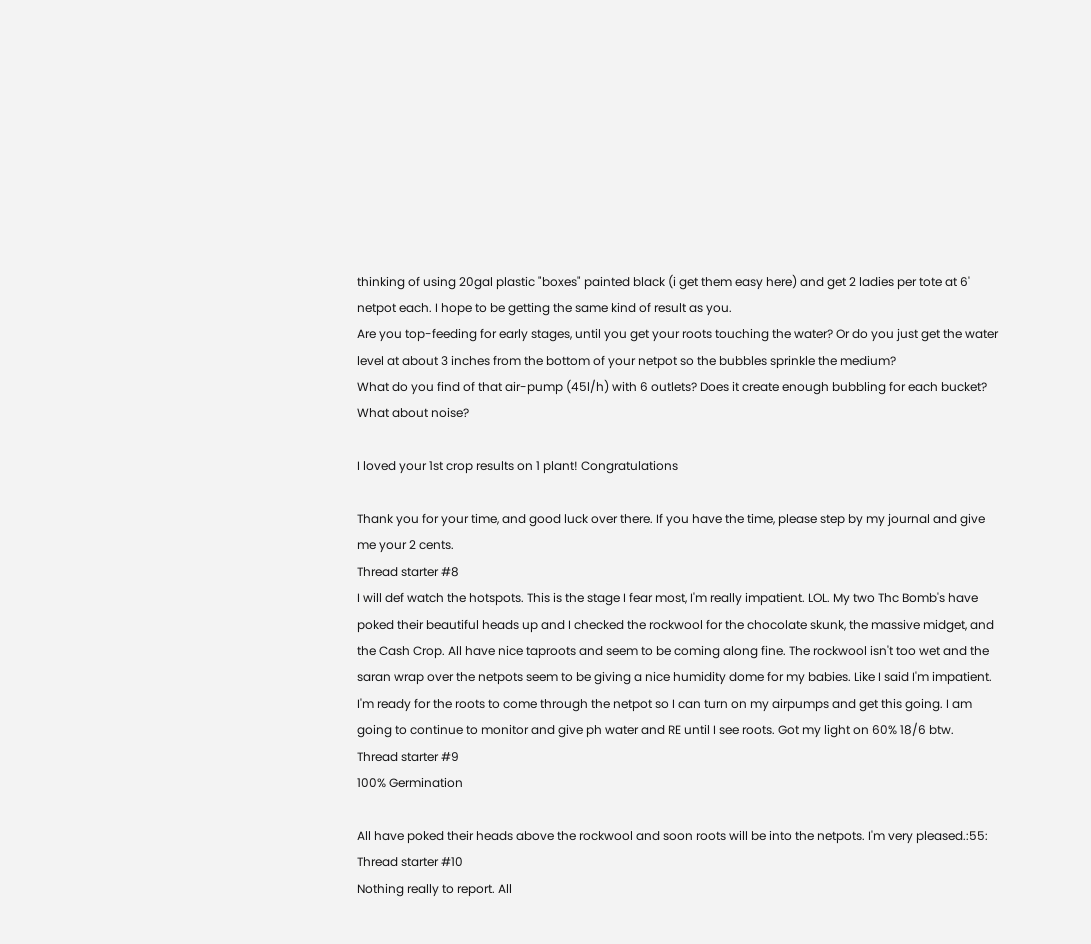thinking of using 20gal plastic "boxes" painted black (i get them easy here) and get 2 ladies per tote at 6' netpot each. I hope to be getting the same kind of result as you.
Are you top-feeding for early stages, until you get your roots touching the water? Or do you just get the water level at about 3 inches from the bottom of your netpot so the bubbles sprinkle the medium?
What do you find of that air-pump (45l/h) with 6 outlets? Does it create enough bubbling for each bucket? What about noise?

I loved your 1st crop results on 1 plant! Congratulations

Thank you for your time, and good luck over there. If you have the time, please step by my journal and give me your 2 cents.
Thread starter #8
I will def watch the hotspots. This is the stage I fear most, I'm really impatient. LOL. My two Thc Bomb's have poked their beautiful heads up and I checked the rockwool for the chocolate skunk, the massive midget, and the Cash Crop. All have nice taproots and seem to be coming along fine. The rockwool isn't too wet and the saran wrap over the netpots seem to be giving a nice humidity dome for my babies. Like I said I'm impatient. I'm ready for the roots to come through the netpot so I can turn on my airpumps and get this going. I am going to continue to monitor and give ph water and RE until I see roots. Got my light on 60% 18/6 btw.
Thread starter #9
100% Germination

All have poked their heads above the rockwool and soon roots will be into the netpots. I'm very pleased.:55:
Thread starter #10
Nothing really to report. All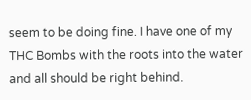seem to be doing fine. I have one of my THC Bombs with the roots into the water and all should be right behind.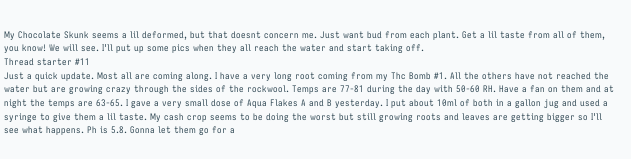My Chocolate Skunk seems a lil deformed, but that doesnt concern me. Just want bud from each plant. Get a lil taste from all of them, you know! We will see. I'll put up some pics when they all reach the water and start taking off.
Thread starter #11
Just a quick update. Most all are coming along. I have a very long root coming from my Thc Bomb #1. All the others have not reached the water but are growing crazy through the sides of the rockwool. Temps are 77-81 during the day with 50-60 RH. Have a fan on them and at night the temps are 63-65. I gave a very small dose of Aqua Flakes A and B yesterday. I put about 10ml of both in a gallon jug and used a syringe to give them a lil taste. My cash crop seems to be doing the worst but still growing roots and leaves are getting bigger so I'll see what happens. Ph is 5.8. Gonna let them go for a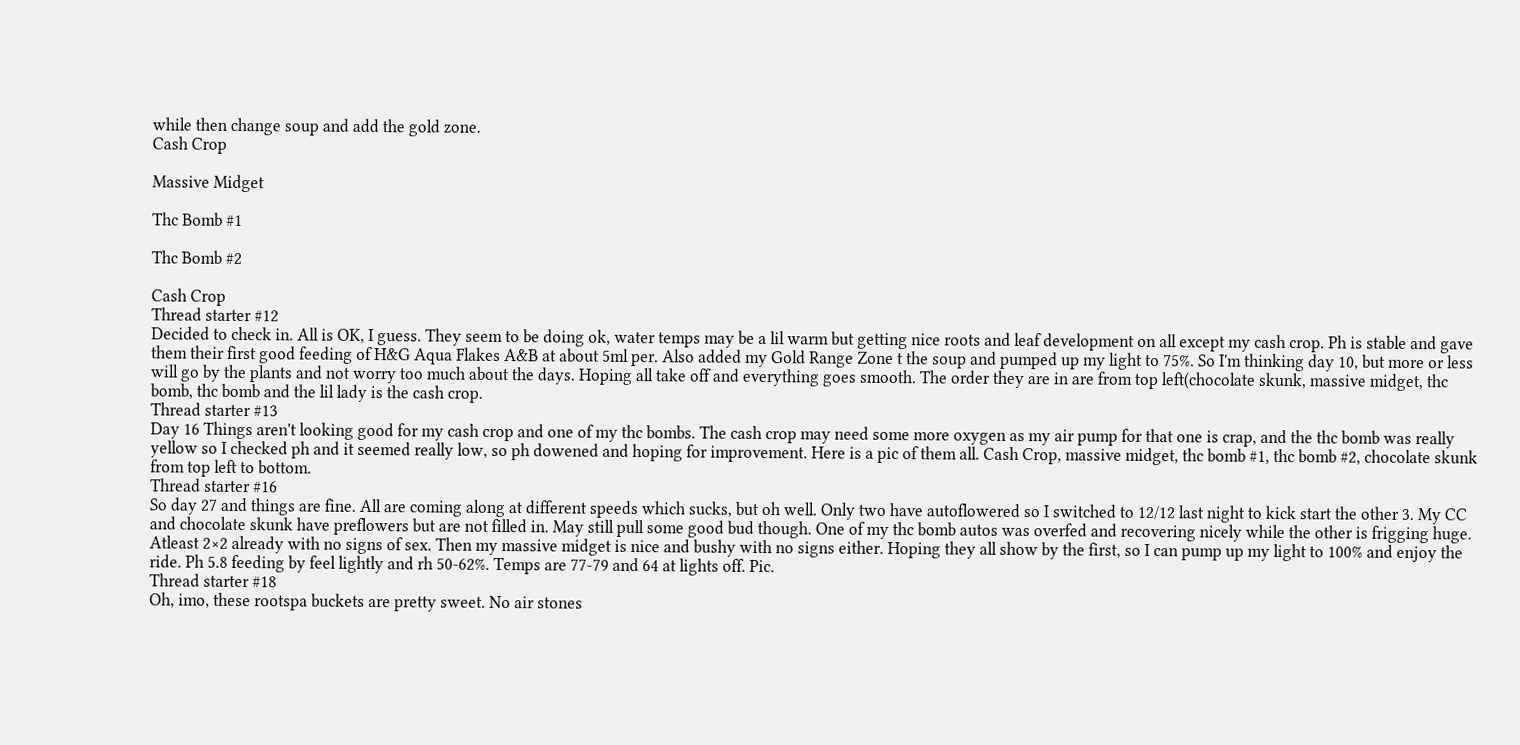while then change soup and add the gold zone.
Cash Crop

Massive Midget

Thc Bomb #1

Thc Bomb #2

Cash Crop
Thread starter #12
Decided to check in. All is OK, I guess. They seem to be doing ok, water temps may be a lil warm but getting nice roots and leaf development on all except my cash crop. Ph is stable and gave them their first good feeding of H&G Aqua Flakes A&B at about 5ml per. Also added my Gold Range Zone t the soup and pumped up my light to 75%. So I'm thinking day 10, but more or less will go by the plants and not worry too much about the days. Hoping all take off and everything goes smooth. The order they are in are from top left(chocolate skunk, massive midget, thc bomb, thc bomb and the lil lady is the cash crop.
Thread starter #13
Day 16 Things aren't looking good for my cash crop and one of my thc bombs. The cash crop may need some more oxygen as my air pump for that one is crap, and the thc bomb was really yellow so I checked ph and it seemed really low, so ph dowened and hoping for improvement. Here is a pic of them all. Cash Crop, massive midget, thc bomb #1, thc bomb #2, chocolate skunk from top left to bottom.
Thread starter #16
So day 27 and things are fine. All are coming along at different speeds which sucks, but oh well. Only two have autoflowered so I switched to 12/12 last night to kick start the other 3. My CC and chocolate skunk have preflowers but are not filled in. May still pull some good bud though. One of my thc bomb autos was overfed and recovering nicely while the other is frigging huge. Atleast 2×2 already with no signs of sex. Then my massive midget is nice and bushy with no signs either. Hoping they all show by the first, so I can pump up my light to 100% and enjoy the ride. Ph 5.8 feeding by feel lightly and rh 50-62%. Temps are 77-79 and 64 at lights off. Pic.
Thread starter #18
Oh, imo, these rootspa buckets are pretty sweet. No air stones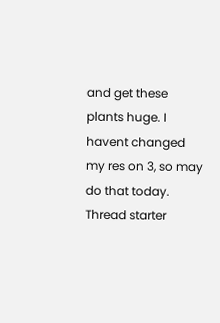and get these plants huge. I havent changed my res on 3, so may do that today.
Thread starter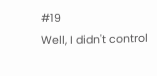#19
Well, I didn't control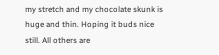my stretch and my chocolate skunk is huge and thin. Hoping it buds nice still. All others are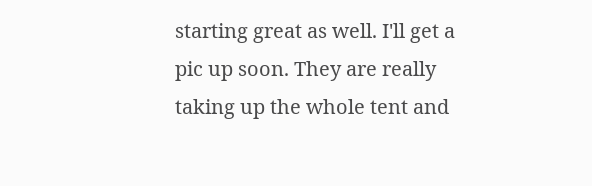starting great as well. I'll get a pic up soon. They are really taking up the whole tent and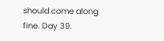should come along fine. Day 39.